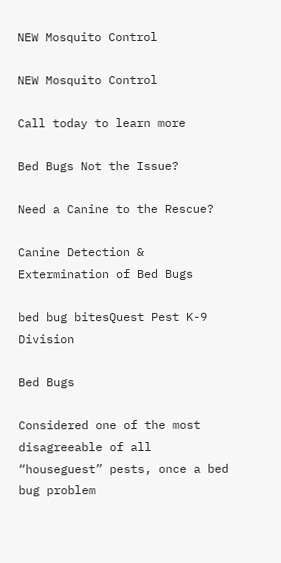NEW Mosquito Control

NEW Mosquito Control

Call today to learn more

Bed Bugs Not the Issue?

Need a Canine to the Rescue?

Canine Detection & Extermination of Bed Bugs

bed bug bitesQuest Pest K-9 Division

Bed Bugs

Considered one of the most disagreeable of all “houseguest” pests, once a bed bug problem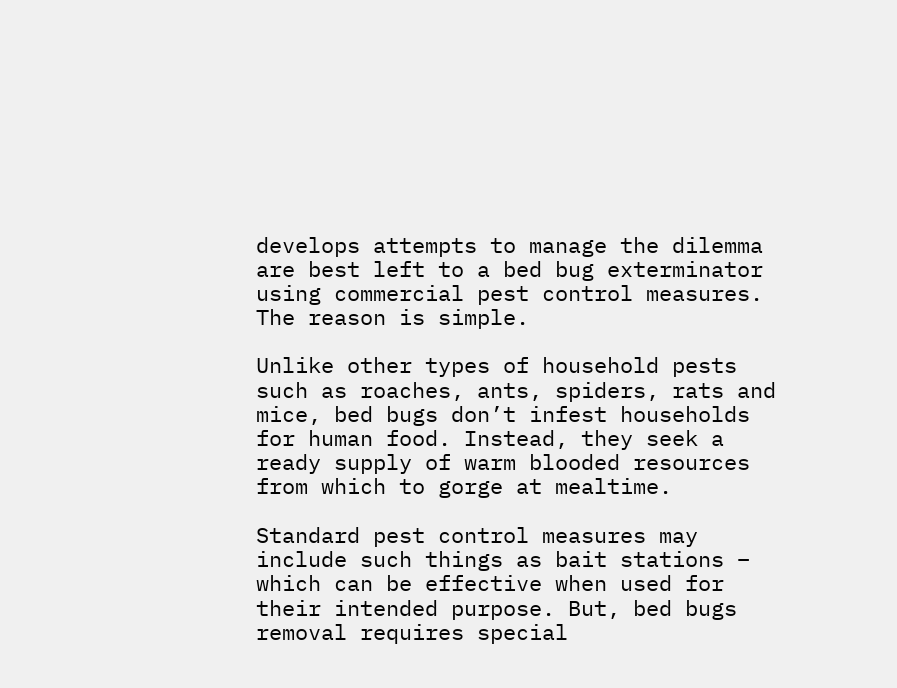develops attempts to manage the dilemma are best left to a bed bug exterminator using commercial pest control measures. The reason is simple.

Unlike other types of household pests such as roaches, ants, spiders, rats and mice, bed bugs don’t infest households for human food. Instead, they seek a ready supply of warm blooded resources from which to gorge at mealtime.

Standard pest control measures may include such things as bait stations – which can be effective when used for their intended purpose. But, bed bugs removal requires special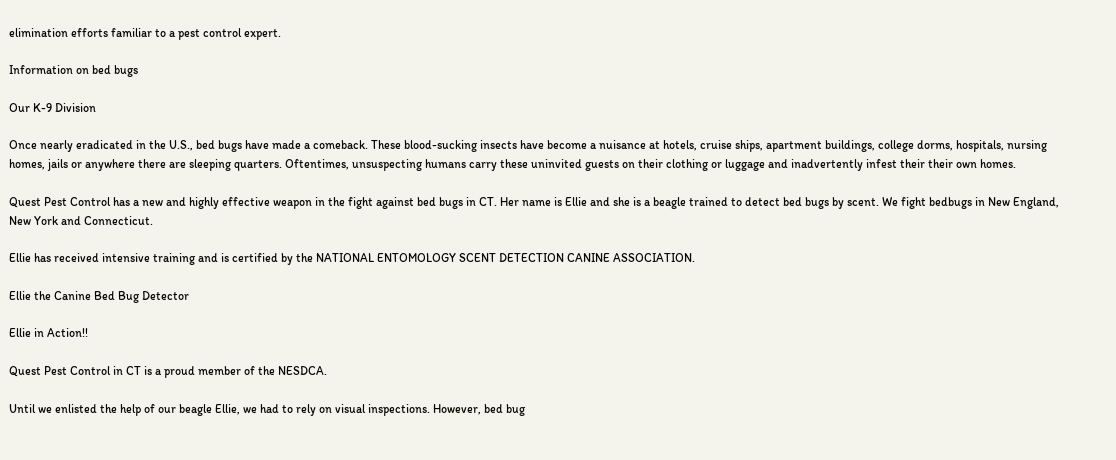elimination efforts familiar to a pest control expert.

Information on bed bugs

Our K-9 Division

Once nearly eradicated in the U.S., bed bugs have made a comeback. These blood-sucking insects have become a nuisance at hotels, cruise ships, apartment buildings, college dorms, hospitals, nursing homes, jails or anywhere there are sleeping quarters. Oftentimes, unsuspecting humans carry these uninvited guests on their clothing or luggage and inadvertently infest their their own homes.

Quest Pest Control has a new and highly effective weapon in the fight against bed bugs in CT. Her name is Ellie and she is a beagle trained to detect bed bugs by scent. We fight bedbugs in New England, New York and Connecticut.

Ellie has received intensive training and is certified by the NATIONAL ENTOMOLOGY SCENT DETECTION CANINE ASSOCIATION.

Ellie the Canine Bed Bug Detector

Ellie in Action!!

Quest Pest Control in CT is a proud member of the NESDCA.

Until we enlisted the help of our beagle Ellie, we had to rely on visual inspections. However, bed bug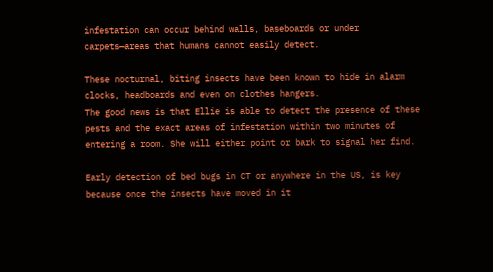infestation can occur behind walls, baseboards or under carpets—areas that humans cannot easily detect.

These nocturnal, biting insects have been known to hide in alarm clocks, headboards and even on clothes hangers.
The good news is that Ellie is able to detect the presence of these pests and the exact areas of infestation within two minutes of entering a room. She will either point or bark to signal her find.

Early detection of bed bugs in CT or anywhere in the US, is key because once the insects have moved in it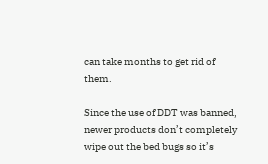can take months to get rid of them.

Since the use of DDT was banned, newer products don’t completely wipe out the bed bugs so it’s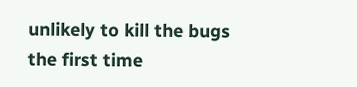unlikely to kill the bugs the first time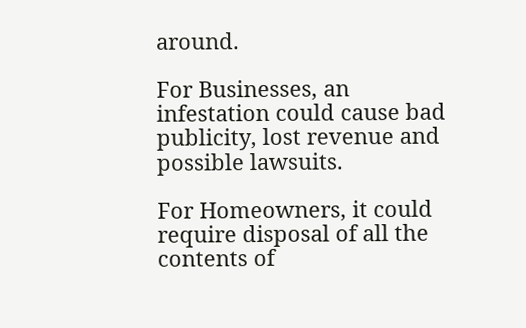around.

For Businesses, an infestation could cause bad publicity, lost revenue and possible lawsuits.

For Homeowners, it could require disposal of all the contents of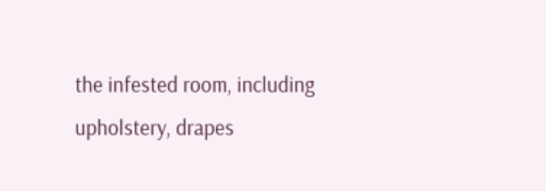the infested room, including upholstery, drapes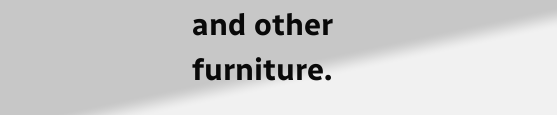and other furniture.